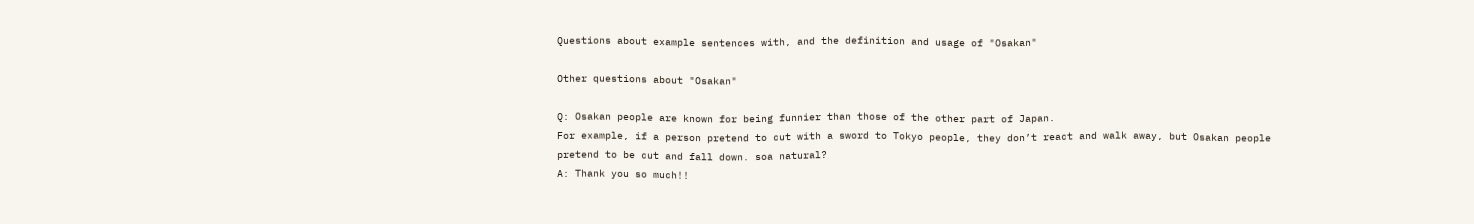Questions about example sentences with, and the definition and usage of "Osakan"

Other questions about "Osakan"

Q: Osakan people are known for being funnier than those of the other part of Japan.
For example, if a person pretend to cut with a sword to Tokyo people, they don’t react and walk away, but Osakan people pretend to be cut and fall down. soa natural?
A: Thank you so much!!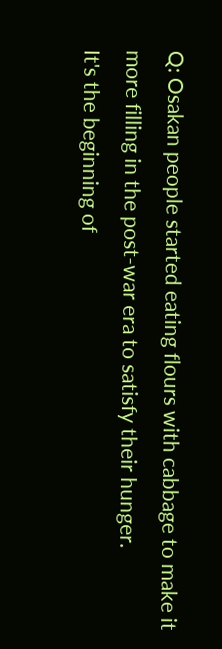Q: Osakan people started eating flours with cabbage to make it more filling in the post-war era to satisfy their hunger.
It's the beginning of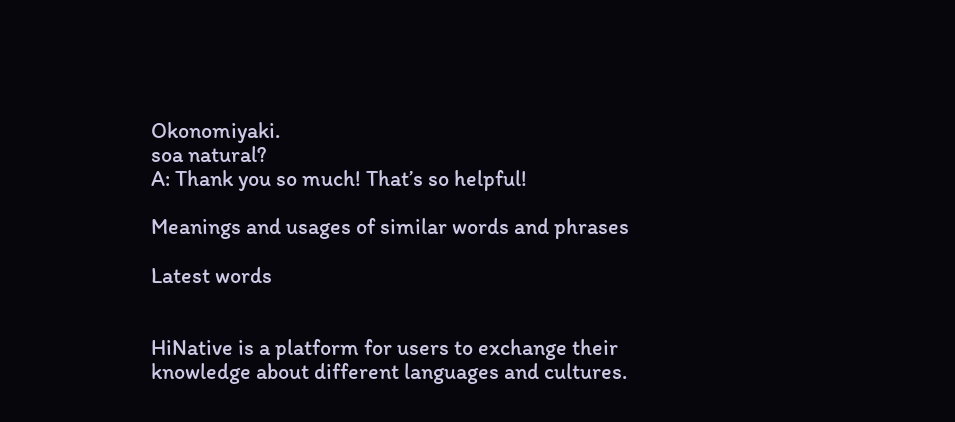Okonomiyaki.
soa natural?
A: Thank you so much! That’s so helpful!

Meanings and usages of similar words and phrases

Latest words


HiNative is a platform for users to exchange their knowledge about different languages and cultures.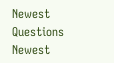Newest Questions
Newest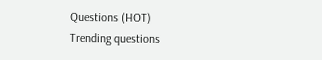Questions (HOT)
Trending questions